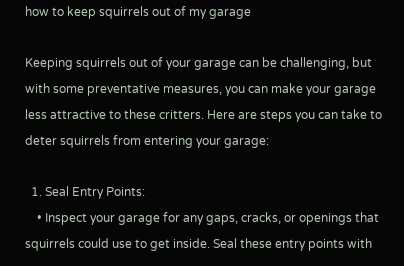how to keep squirrels out of my garage

Keeping squirrels out of your garage can be challenging, but with some preventative measures, you can make your garage less attractive to these critters. Here are steps you can take to deter squirrels from entering your garage:

  1. Seal Entry Points:
    • Inspect your garage for any gaps, cracks, or openings that squirrels could use to get inside. Seal these entry points with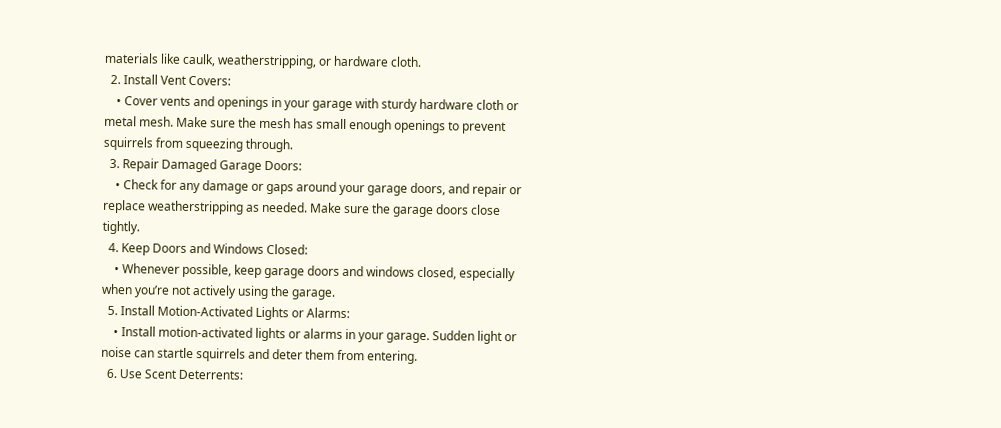materials like caulk, weatherstripping, or hardware cloth.
  2. Install Vent Covers:
    • Cover vents and openings in your garage with sturdy hardware cloth or metal mesh. Make sure the mesh has small enough openings to prevent squirrels from squeezing through.
  3. Repair Damaged Garage Doors:
    • Check for any damage or gaps around your garage doors, and repair or replace weatherstripping as needed. Make sure the garage doors close tightly.
  4. Keep Doors and Windows Closed:
    • Whenever possible, keep garage doors and windows closed, especially when you’re not actively using the garage.
  5. Install Motion-Activated Lights or Alarms:
    • Install motion-activated lights or alarms in your garage. Sudden light or noise can startle squirrels and deter them from entering.
  6. Use Scent Deterrents: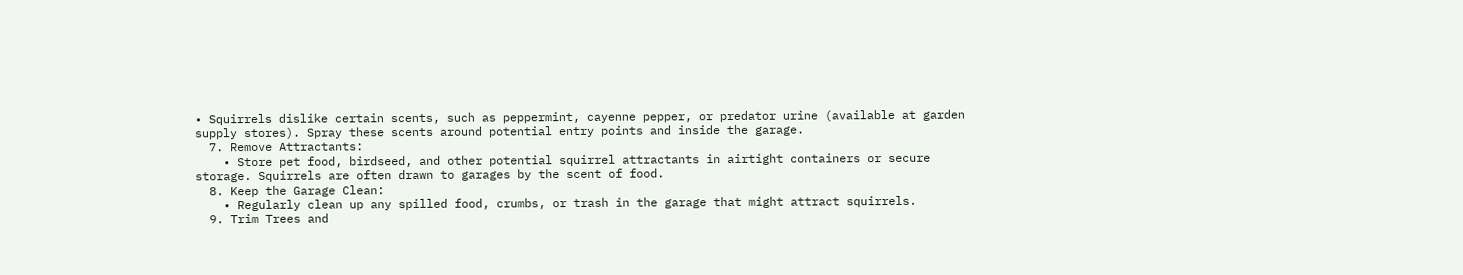• Squirrels dislike certain scents, such as peppermint, cayenne pepper, or predator urine (available at garden supply stores). Spray these scents around potential entry points and inside the garage.
  7. Remove Attractants:
    • Store pet food, birdseed, and other potential squirrel attractants in airtight containers or secure storage. Squirrels are often drawn to garages by the scent of food.
  8. Keep the Garage Clean:
    • Regularly clean up any spilled food, crumbs, or trash in the garage that might attract squirrels.
  9. Trim Trees and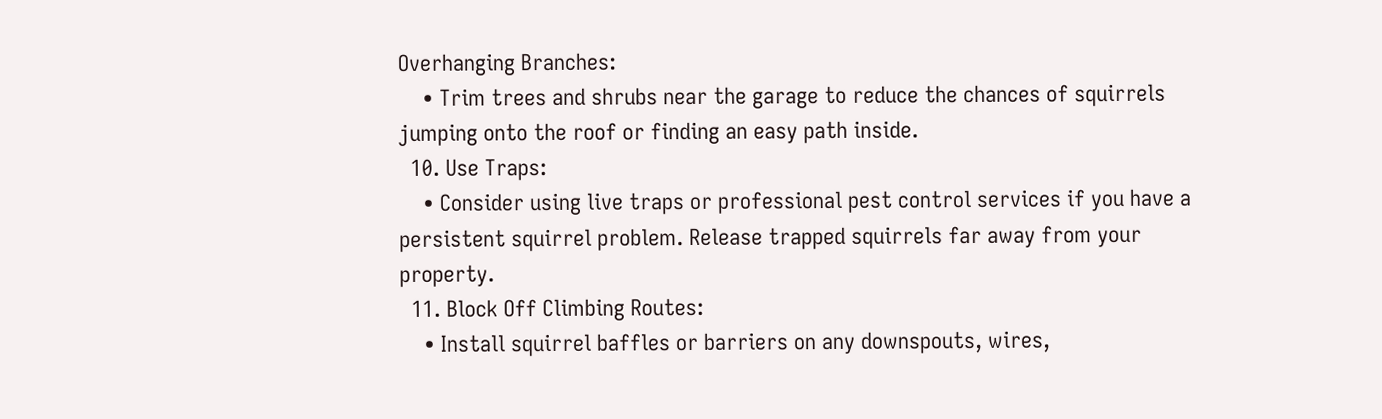Overhanging Branches:
    • Trim trees and shrubs near the garage to reduce the chances of squirrels jumping onto the roof or finding an easy path inside.
  10. Use Traps:
    • Consider using live traps or professional pest control services if you have a persistent squirrel problem. Release trapped squirrels far away from your property.
  11. Block Off Climbing Routes:
    • Install squirrel baffles or barriers on any downspouts, wires,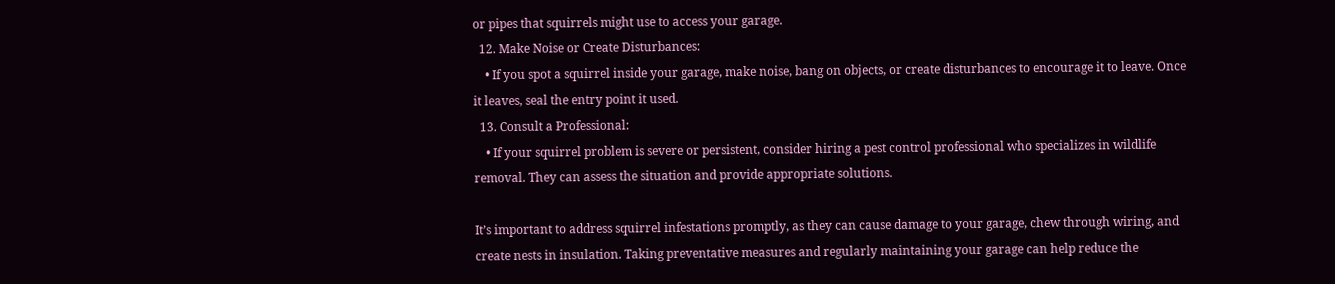or pipes that squirrels might use to access your garage.
  12. Make Noise or Create Disturbances:
    • If you spot a squirrel inside your garage, make noise, bang on objects, or create disturbances to encourage it to leave. Once it leaves, seal the entry point it used.
  13. Consult a Professional:
    • If your squirrel problem is severe or persistent, consider hiring a pest control professional who specializes in wildlife removal. They can assess the situation and provide appropriate solutions.

It’s important to address squirrel infestations promptly, as they can cause damage to your garage, chew through wiring, and create nests in insulation. Taking preventative measures and regularly maintaining your garage can help reduce the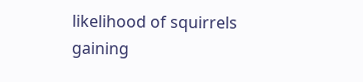likelihood of squirrels gaining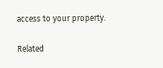access to your property.

Related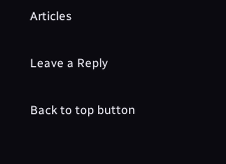Articles

Leave a Reply

Back to top button